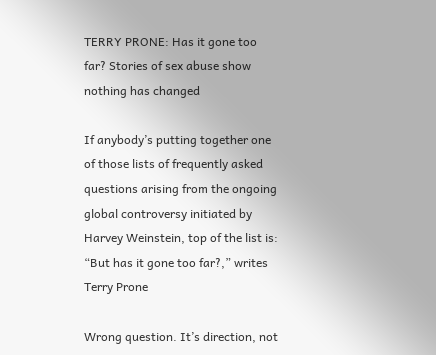TERRY PRONE: Has it gone too far? Stories of sex abuse show nothing has changed

If anybody’s putting together one of those lists of frequently asked questions arising from the ongoing global controversy initiated by Harvey Weinstein, top of the list is: “But has it gone too far?,” writes Terry Prone

Wrong question. It’s direction, not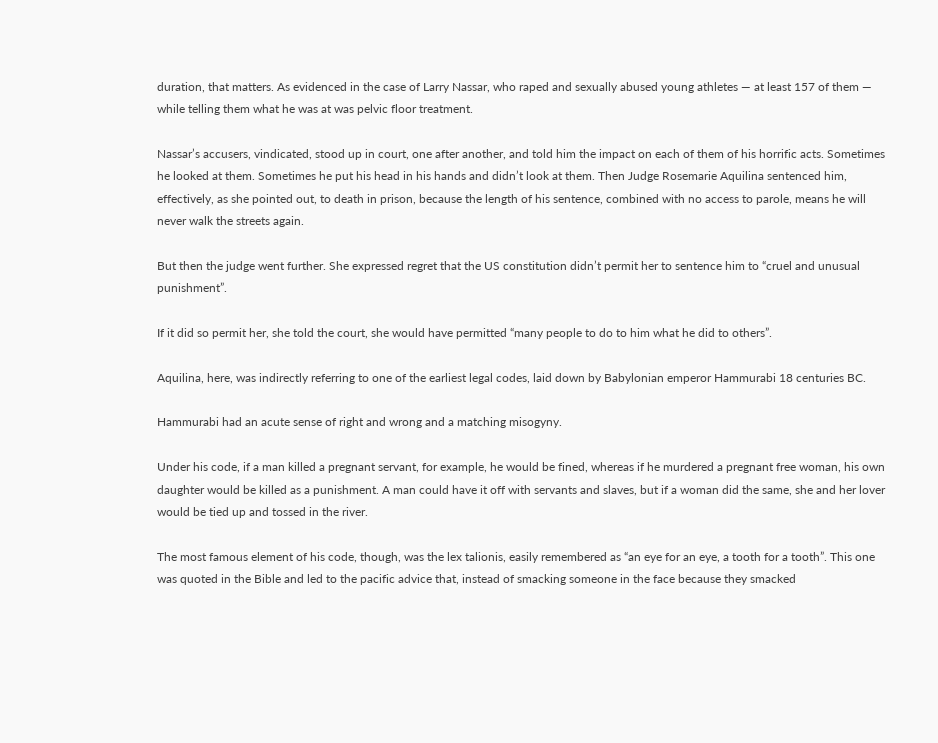duration, that matters. As evidenced in the case of Larry Nassar, who raped and sexually abused young athletes — at least 157 of them — while telling them what he was at was pelvic floor treatment.

Nassar’s accusers, vindicated, stood up in court, one after another, and told him the impact on each of them of his horrific acts. Sometimes he looked at them. Sometimes he put his head in his hands and didn’t look at them. Then Judge Rosemarie Aquilina sentenced him, effectively, as she pointed out, to death in prison, because the length of his sentence, combined with no access to parole, means he will never walk the streets again.

But then the judge went further. She expressed regret that the US constitution didn’t permit her to sentence him to “cruel and unusual punishment”.

If it did so permit her, she told the court, she would have permitted “many people to do to him what he did to others”.

Aquilina, here, was indirectly referring to one of the earliest legal codes, laid down by Babylonian emperor Hammurabi 18 centuries BC.

Hammurabi had an acute sense of right and wrong and a matching misogyny.

Under his code, if a man killed a pregnant servant, for example, he would be fined, whereas if he murdered a pregnant free woman, his own daughter would be killed as a punishment. A man could have it off with servants and slaves, but if a woman did the same, she and her lover would be tied up and tossed in the river.

The most famous element of his code, though, was the lex talionis, easily remembered as “an eye for an eye, a tooth for a tooth”. This one was quoted in the Bible and led to the pacific advice that, instead of smacking someone in the face because they smacked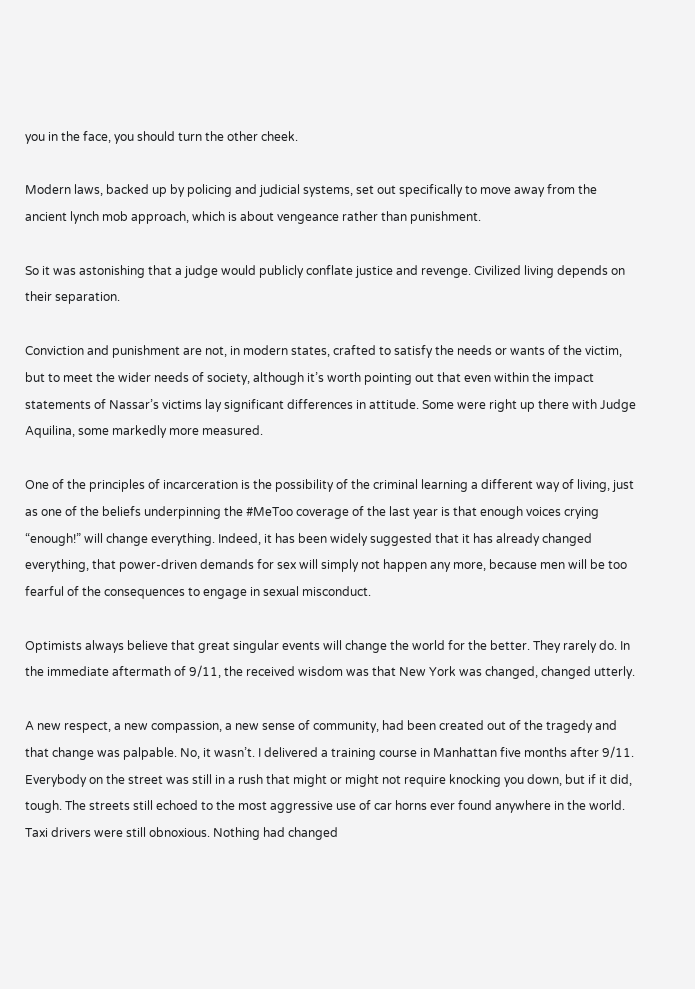you in the face, you should turn the other cheek.

Modern laws, backed up by policing and judicial systems, set out specifically to move away from the ancient lynch mob approach, which is about vengeance rather than punishment.

So it was astonishing that a judge would publicly conflate justice and revenge. Civilized living depends on their separation.

Conviction and punishment are not, in modern states, crafted to satisfy the needs or wants of the victim, but to meet the wider needs of society, although it’s worth pointing out that even within the impact statements of Nassar’s victims lay significant differences in attitude. Some were right up there with Judge Aquilina, some markedly more measured.

One of the principles of incarceration is the possibility of the criminal learning a different way of living, just as one of the beliefs underpinning the #MeToo coverage of the last year is that enough voices crying “enough!” will change everything. Indeed, it has been widely suggested that it has already changed everything, that power-driven demands for sex will simply not happen any more, because men will be too fearful of the consequences to engage in sexual misconduct.

Optimists always believe that great singular events will change the world for the better. They rarely do. In the immediate aftermath of 9/11, the received wisdom was that New York was changed, changed utterly.

A new respect, a new compassion, a new sense of community, had been created out of the tragedy and that change was palpable. No, it wasn’t. I delivered a training course in Manhattan five months after 9/11. Everybody on the street was still in a rush that might or might not require knocking you down, but if it did, tough. The streets still echoed to the most aggressive use of car horns ever found anywhere in the world. Taxi drivers were still obnoxious. Nothing had changed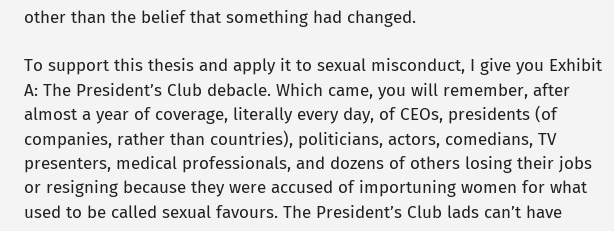other than the belief that something had changed.

To support this thesis and apply it to sexual misconduct, I give you Exhibit A: The President’s Club debacle. Which came, you will remember, after almost a year of coverage, literally every day, of CEOs, presidents (of companies, rather than countries), politicians, actors, comedians, TV presenters, medical professionals, and dozens of others losing their jobs or resigning because they were accused of importuning women for what used to be called sexual favours. The President’s Club lads can’t have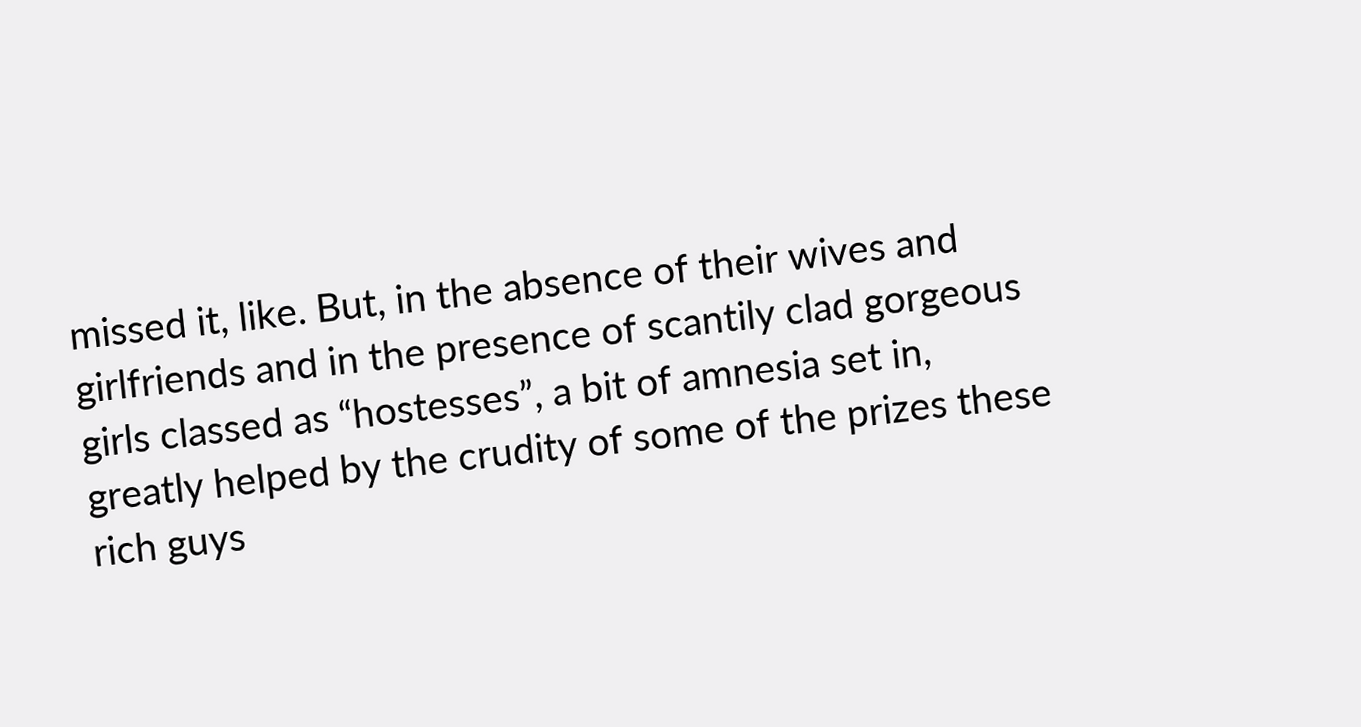missed it, like. But, in the absence of their wives and girlfriends and in the presence of scantily clad gorgeous girls classed as “hostesses”, a bit of amnesia set in, greatly helped by the crudity of some of the prizes these rich guys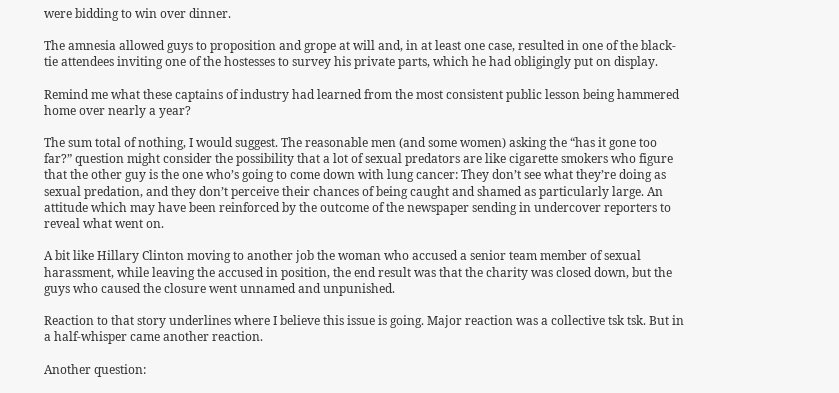were bidding to win over dinner.

The amnesia allowed guys to proposition and grope at will and, in at least one case, resulted in one of the black-tie attendees inviting one of the hostesses to survey his private parts, which he had obligingly put on display.

Remind me what these captains of industry had learned from the most consistent public lesson being hammered home over nearly a year?

The sum total of nothing, I would suggest. The reasonable men (and some women) asking the “has it gone too far?” question might consider the possibility that a lot of sexual predators are like cigarette smokers who figure that the other guy is the one who’s going to come down with lung cancer: They don’t see what they’re doing as sexual predation, and they don’t perceive their chances of being caught and shamed as particularly large. An attitude which may have been reinforced by the outcome of the newspaper sending in undercover reporters to reveal what went on.

A bit like Hillary Clinton moving to another job the woman who accused a senior team member of sexual harassment, while leaving the accused in position, the end result was that the charity was closed down, but the guys who caused the closure went unnamed and unpunished.

Reaction to that story underlines where I believe this issue is going. Major reaction was a collective tsk tsk. But in a half-whisper came another reaction.

Another question: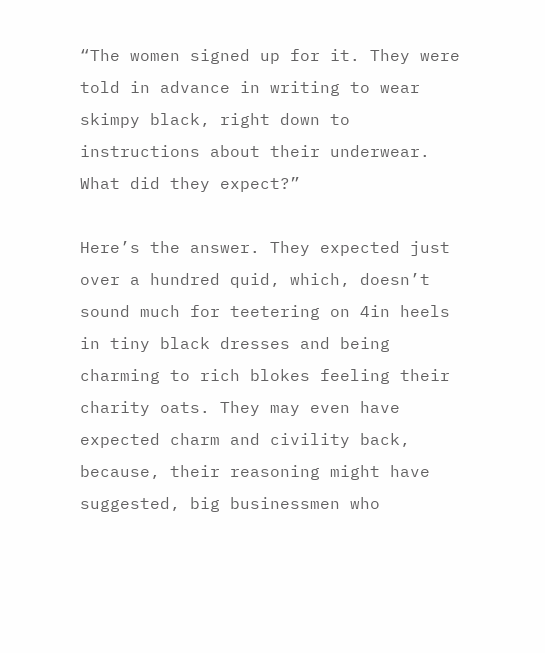“The women signed up for it. They were told in advance in writing to wear skimpy black, right down to instructions about their underwear. What did they expect?”

Here’s the answer. They expected just over a hundred quid, which, doesn’t sound much for teetering on 4in heels in tiny black dresses and being charming to rich blokes feeling their charity oats. They may even have expected charm and civility back, because, their reasoning might have suggested, big businessmen who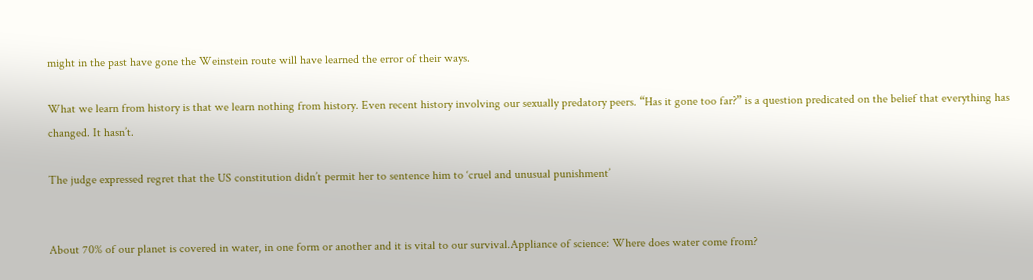might in the past have gone the Weinstein route will have learned the error of their ways.

What we learn from history is that we learn nothing from history. Even recent history involving our sexually predatory peers. “Has it gone too far?” is a question predicated on the belief that everything has changed. It hasn’t.

The judge expressed regret that the US constitution didn’t permit her to sentence him to ‘cruel and unusual punishment’


About 70% of our planet is covered in water, in one form or another and it is vital to our survival.Appliance of science: Where does water come from?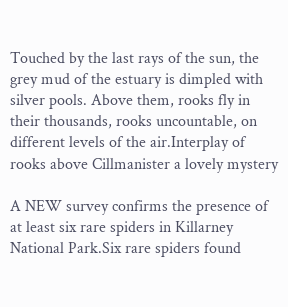Touched by the last rays of the sun, the grey mud of the estuary is dimpled with silver pools. Above them, rooks fly in their thousands, rooks uncountable, on different levels of the air.Interplay of rooks above Cillmanister a lovely mystery

A NEW survey confirms the presence of at least six rare spiders in Killarney National Park.Six rare spiders found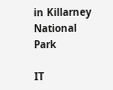in Killarney National Park

IT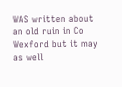WAS written about an old ruin in Co Wexford but it may as well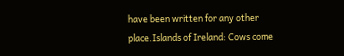have been written for any other place.Islands of Ireland: Cows come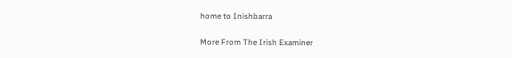home to Inishbarra

More From The Irish Examiner